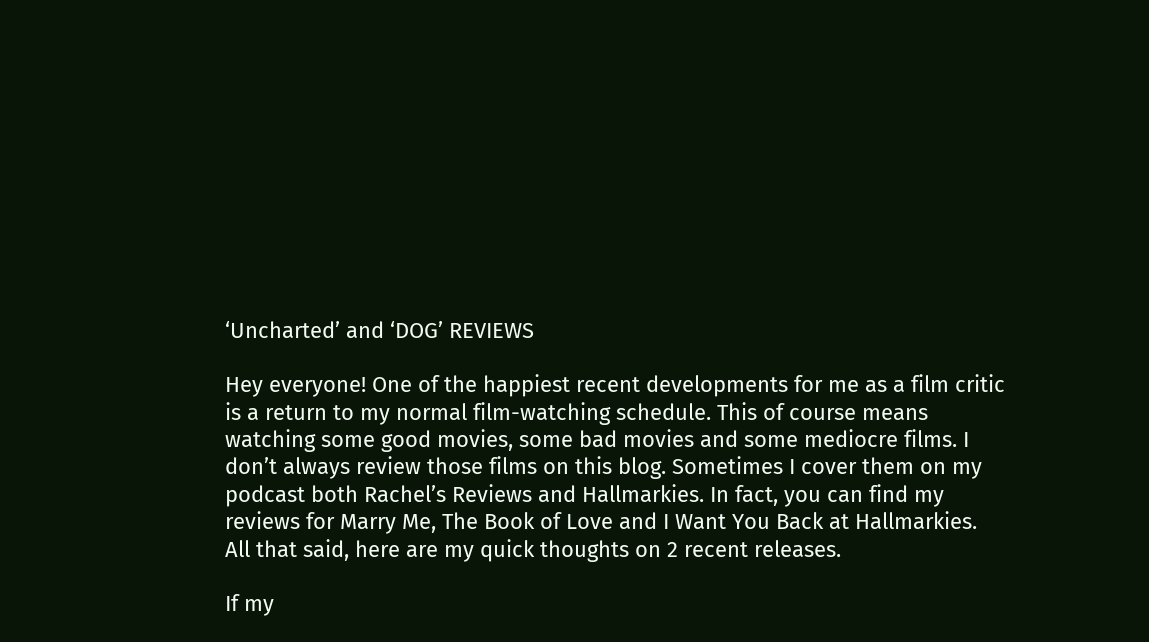‘Uncharted’ and ‘DOG’ REVIEWS

Hey everyone! One of the happiest recent developments for me as a film critic is a return to my normal film-watching schedule. This of course means watching some good movies, some bad movies and some mediocre films. I don’t always review those films on this blog. Sometimes I cover them on my podcast both Rachel’s Reviews and Hallmarkies. In fact, you can find my reviews for Marry Me, The Book of Love and I Want You Back at Hallmarkies.
All that said, here are my quick thoughts on 2 recent releases.

If my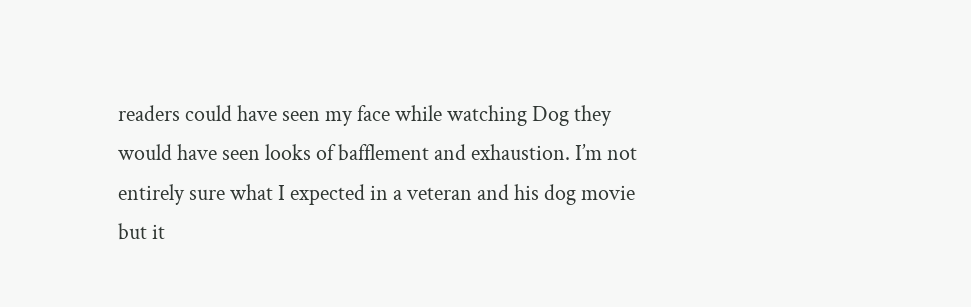readers could have seen my face while watching Dog they would have seen looks of bafflement and exhaustion. I’m not entirely sure what I expected in a veteran and his dog movie but it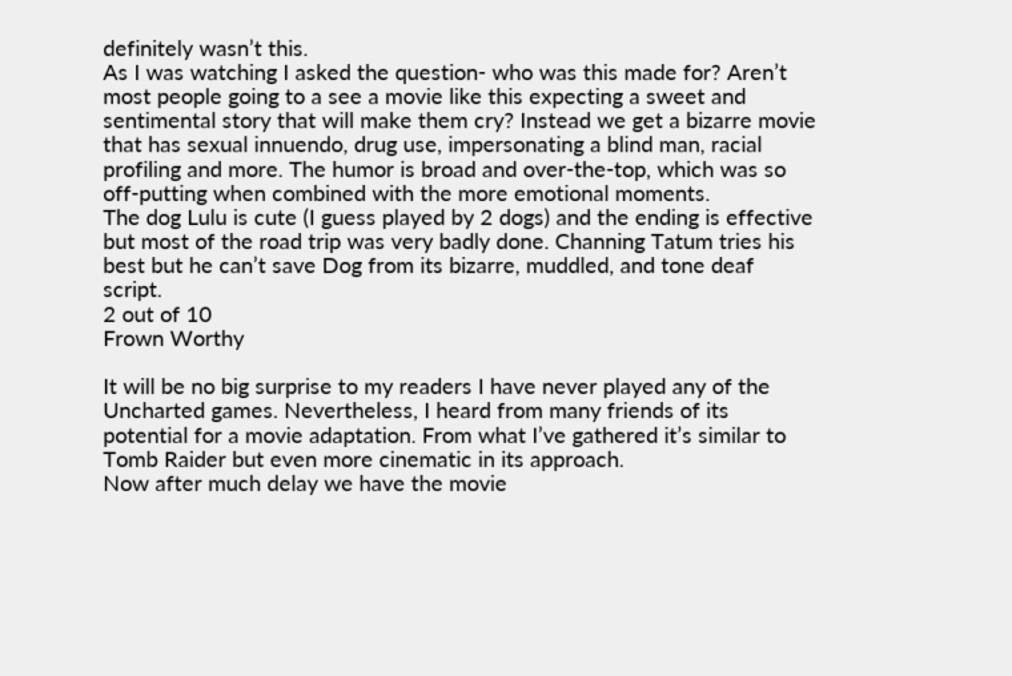definitely wasn’t this.
As I was watching I asked the question- who was this made for? Aren’t most people going to a see a movie like this expecting a sweet and sentimental story that will make them cry? Instead we get a bizarre movie that has sexual innuendo, drug use, impersonating a blind man, racial profiling and more. The humor is broad and over-the-top, which was so off-putting when combined with the more emotional moments.
The dog Lulu is cute (I guess played by 2 dogs) and the ending is effective but most of the road trip was very badly done. Channing Tatum tries his best but he can’t save Dog from its bizarre, muddled, and tone deaf script.
2 out of 10
Frown Worthy

It will be no big surprise to my readers I have never played any of the Uncharted games. Nevertheless, I heard from many friends of its potential for a movie adaptation. From what I’ve gathered it’s similar to Tomb Raider but even more cinematic in its approach.
Now after much delay we have the movie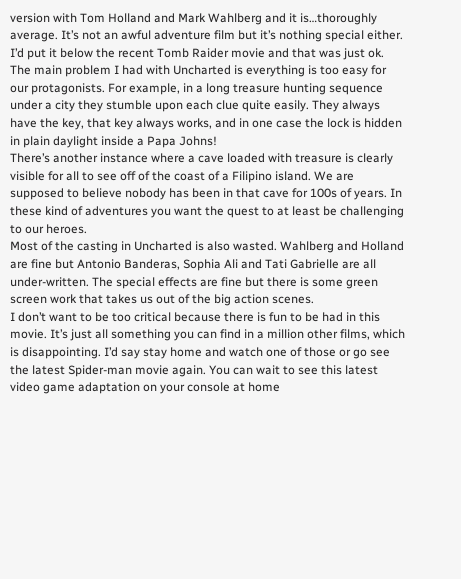version with Tom Holland and Mark Wahlberg and it is…thoroughly average. It’s not an awful adventure film but it’s nothing special either. I’d put it below the recent Tomb Raider movie and that was just ok.
The main problem I had with Uncharted is everything is too easy for our protagonists. For example, in a long treasure hunting sequence under a city they stumble upon each clue quite easily. They always have the key, that key always works, and in one case the lock is hidden in plain daylight inside a Papa Johns!
There’s another instance where a cave loaded with treasure is clearly visible for all to see off of the coast of a Filipino island. We are supposed to believe nobody has been in that cave for 100s of years. In these kind of adventures you want the quest to at least be challenging to our heroes.
Most of the casting in Uncharted is also wasted. Wahlberg and Holland are fine but Antonio Banderas, Sophia Ali and Tati Gabrielle are all under-written. The special effects are fine but there is some green screen work that takes us out of the big action scenes.
I don’t want to be too critical because there is fun to be had in this movie. It’s just all something you can find in a million other films, which is disappointing. I’d say stay home and watch one of those or go see the latest Spider-man movie again. You can wait to see this latest video game adaptation on your console at home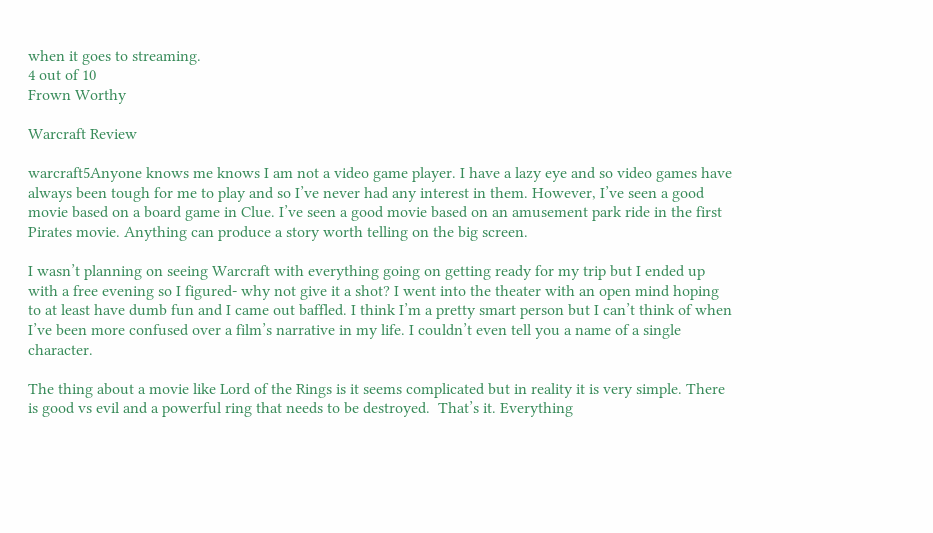when it goes to streaming.
4 out of 10
Frown Worthy

Warcraft Review

warcraft5Anyone knows me knows I am not a video game player. I have a lazy eye and so video games have always been tough for me to play and so I’ve never had any interest in them. However, I’ve seen a good movie based on a board game in Clue. I’ve seen a good movie based on an amusement park ride in the first Pirates movie. Anything can produce a story worth telling on the big screen.

I wasn’t planning on seeing Warcraft with everything going on getting ready for my trip but I ended up with a free evening so I figured- why not give it a shot? I went into the theater with an open mind hoping to at least have dumb fun and I came out baffled. I think I’m a pretty smart person but I can’t think of when I’ve been more confused over a film’s narrative in my life. I couldn’t even tell you a name of a single character.

The thing about a movie like Lord of the Rings is it seems complicated but in reality it is very simple. There is good vs evil and a powerful ring that needs to be destroyed.  That’s it. Everything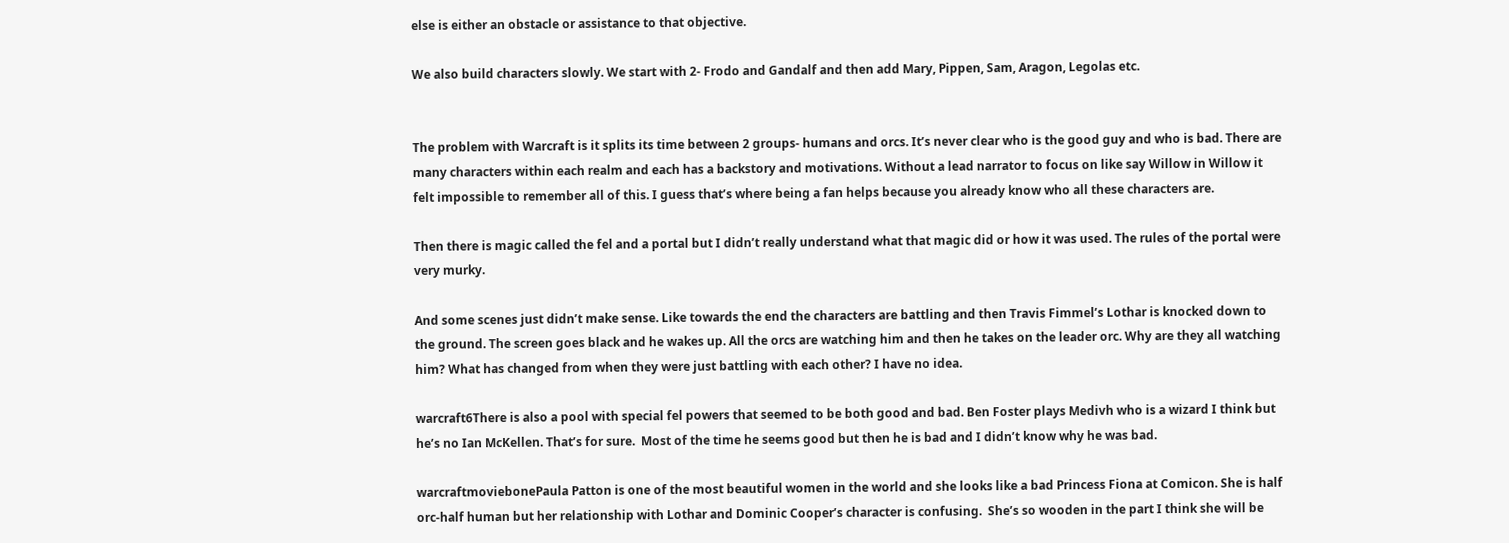else is either an obstacle or assistance to that objective.

We also build characters slowly. We start with 2- Frodo and Gandalf and then add Mary, Pippen, Sam, Aragon, Legolas etc.


The problem with Warcraft is it splits its time between 2 groups- humans and orcs. It’s never clear who is the good guy and who is bad. There are many characters within each realm and each has a backstory and motivations. Without a lead narrator to focus on like say Willow in Willow it felt impossible to remember all of this. I guess that’s where being a fan helps because you already know who all these characters are.

Then there is magic called the fel and a portal but I didn’t really understand what that magic did or how it was used. The rules of the portal were very murky.

And some scenes just didn’t make sense. Like towards the end the characters are battling and then Travis Fimmel’s Lothar is knocked down to the ground. The screen goes black and he wakes up. All the orcs are watching him and then he takes on the leader orc. Why are they all watching him? What has changed from when they were just battling with each other? I have no idea.

warcraft6There is also a pool with special fel powers that seemed to be both good and bad. Ben Foster plays Medivh who is a wizard I think but he’s no Ian McKellen. That’s for sure.  Most of the time he seems good but then he is bad and I didn’t know why he was bad.

warcraftmoviebonePaula Patton is one of the most beautiful women in the world and she looks like a bad Princess Fiona at Comicon. She is half orc-half human but her relationship with Lothar and Dominic Cooper’s character is confusing.  She’s so wooden in the part I think she will be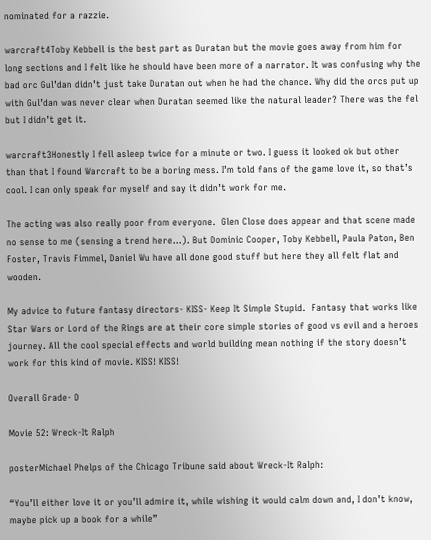nominated for a razzie.

warcraft4Toby Kebbell is the best part as Duratan but the movie goes away from him for long sections and I felt like he should have been more of a narrator. It was confusing why the bad orc Gul’dan didn’t just take Duratan out when he had the chance. Why did the orcs put up with Gul’dan was never clear when Duratan seemed like the natural leader? There was the fel but I didn’t get it.

warcraft3Honestly I fell asleep twice for a minute or two. I guess it looked ok but other than that I found Warcraft to be a boring mess. I’m told fans of the game love it, so that’s cool. I can only speak for myself and say it didn’t work for me.

The acting was also really poor from everyone.  Glen Close does appear and that scene made no sense to me (sensing a trend here…). But Dominic Cooper, Toby Kebbell, Paula Paton, Ben Foster, Travis Fimmel, Daniel Wu have all done good stuff but here they all felt flat and wooden.

My advice to future fantasy directors- KISS- Keep It Simple Stupid.  Fantasy that works like Star Wars or Lord of the Rings are at their core simple stories of good vs evil and a heroes journey. All the cool special effects and world building mean nothing if the story doesn’t work for this kind of movie. KISS! KISS!

Overall Grade- D

Movie 52: Wreck-It Ralph

posterMichael Phelps of the Chicago Tribune said about Wreck-It Ralph:

“You’ll either love it or you’ll admire it, while wishing it would calm down and, I don’t know, maybe pick up a book for a while”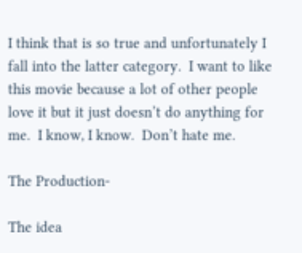I think that is so true and unfortunately I fall into the latter category.  I want to like this movie because a lot of other people love it but it just doesn’t do anything for me.  I know, I know.  Don’t hate me.

The Production-

The idea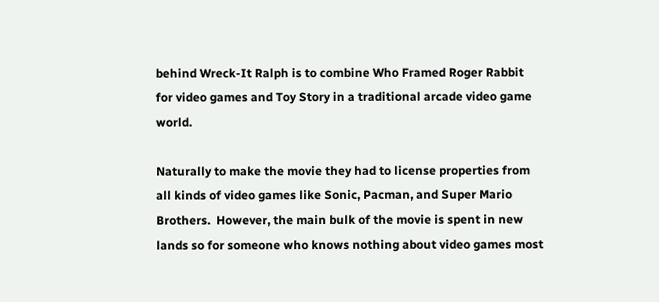behind Wreck-It Ralph is to combine Who Framed Roger Rabbit for video games and Toy Story in a traditional arcade video game world.

Naturally to make the movie they had to license properties from all kinds of video games like Sonic, Pacman, and Super Mario Brothers.  However, the main bulk of the movie is spent in new lands so for someone who knows nothing about video games most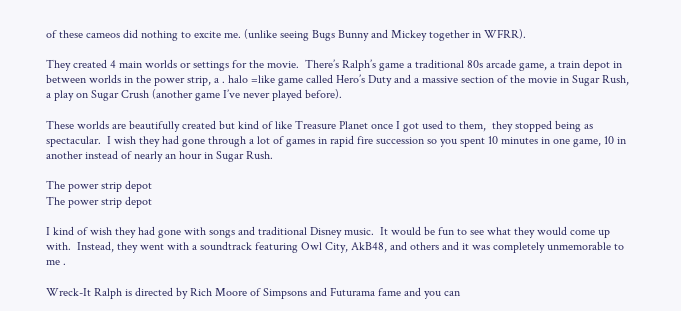of these cameos did nothing to excite me. (unlike seeing Bugs Bunny and Mickey together in WFRR).

They created 4 main worlds or settings for the movie.  There’s Ralph’s game a traditional 80s arcade game, a train depot in between worlds in the power strip, a . halo =like game called Hero’s Duty and a massive section of the movie in Sugar Rush, a play on Sugar Crush (another game I’ve never played before).

These worlds are beautifully created but kind of like Treasure Planet once I got used to them,  they stopped being as spectacular.  I wish they had gone through a lot of games in rapid fire succession so you spent 10 minutes in one game, 10 in another instead of nearly an hour in Sugar Rush.

The power strip depot
The power strip depot

I kind of wish they had gone with songs and traditional Disney music.  It would be fun to see what they would come up with.  Instead, they went with a soundtrack featuring Owl City, AkB48, and others and it was completely unmemorable to me .

Wreck-It Ralph is directed by Rich Moore of Simpsons and Futurama fame and you can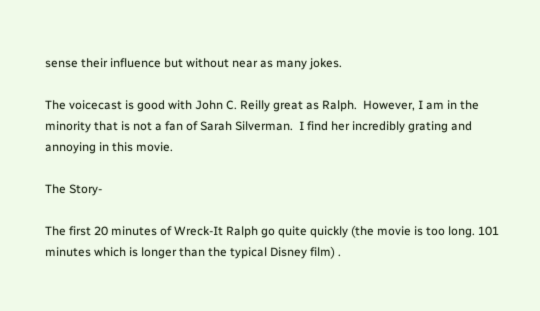sense their influence but without near as many jokes.

The voicecast is good with John C. Reilly great as Ralph.  However, I am in the minority that is not a fan of Sarah Silverman.  I find her incredibly grating and annoying in this movie.

The Story-

The first 20 minutes of Wreck-It Ralph go quite quickly (the movie is too long. 101 minutes which is longer than the typical Disney film) .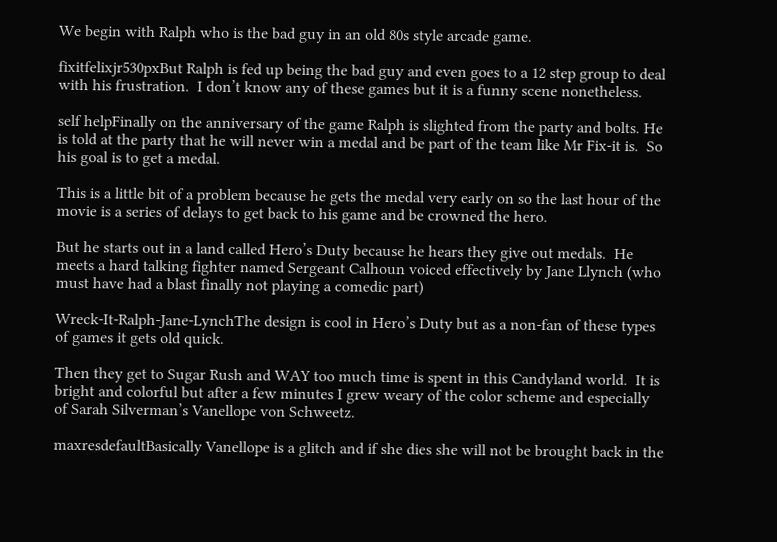We begin with Ralph who is the bad guy in an old 80s style arcade game.

fixitfelixjr530pxBut Ralph is fed up being the bad guy and even goes to a 12 step group to deal with his frustration.  I don’t know any of these games but it is a funny scene nonetheless.

self helpFinally on the anniversary of the game Ralph is slighted from the party and bolts. He is told at the party that he will never win a medal and be part of the team like Mr Fix-it is.  So his goal is to get a medal.

This is a little bit of a problem because he gets the medal very early on so the last hour of the movie is a series of delays to get back to his game and be crowned the hero.

But he starts out in a land called Hero’s Duty because he hears they give out medals.  He meets a hard talking fighter named Sergeant Calhoun voiced effectively by Jane Llynch (who must have had a blast finally not playing a comedic part)

Wreck-It-Ralph-Jane-LynchThe design is cool in Hero’s Duty but as a non-fan of these types of games it gets old quick.

Then they get to Sugar Rush and WAY too much time is spent in this Candyland world.  It is bright and colorful but after a few minutes I grew weary of the color scheme and especially of Sarah Silverman’s Vanellope von Schweetz.

maxresdefaultBasically Vanellope is a glitch and if she dies she will not be brought back in the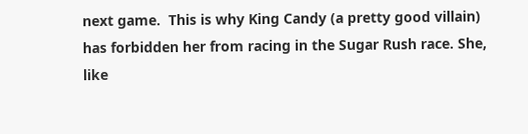next game.  This is why King Candy (a pretty good villain) has forbidden her from racing in the Sugar Rush race. She, like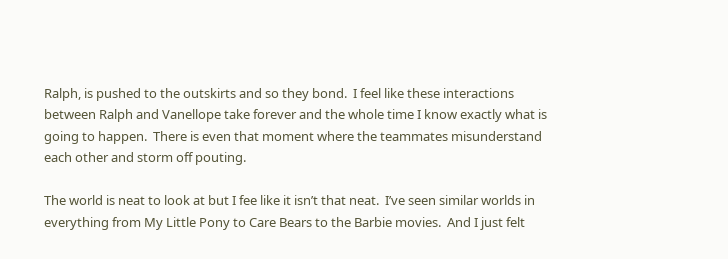Ralph, is pushed to the outskirts and so they bond.  I feel like these interactions between Ralph and Vanellope take forever and the whole time I know exactly what is going to happen.  There is even that moment where the teammates misunderstand each other and storm off pouting.

The world is neat to look at but I fee like it isn’t that neat.  I’ve seen similar worlds in everything from My Little Pony to Care Bears to the Barbie movies.  And I just felt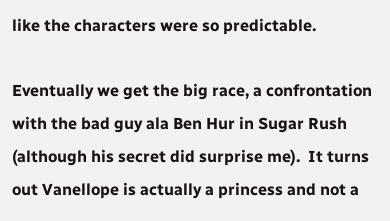like the characters were so predictable.

Eventually we get the big race, a confrontation with the bad guy ala Ben Hur in Sugar Rush (although his secret did surprise me).  It turns out Vanellope is actually a princess and not a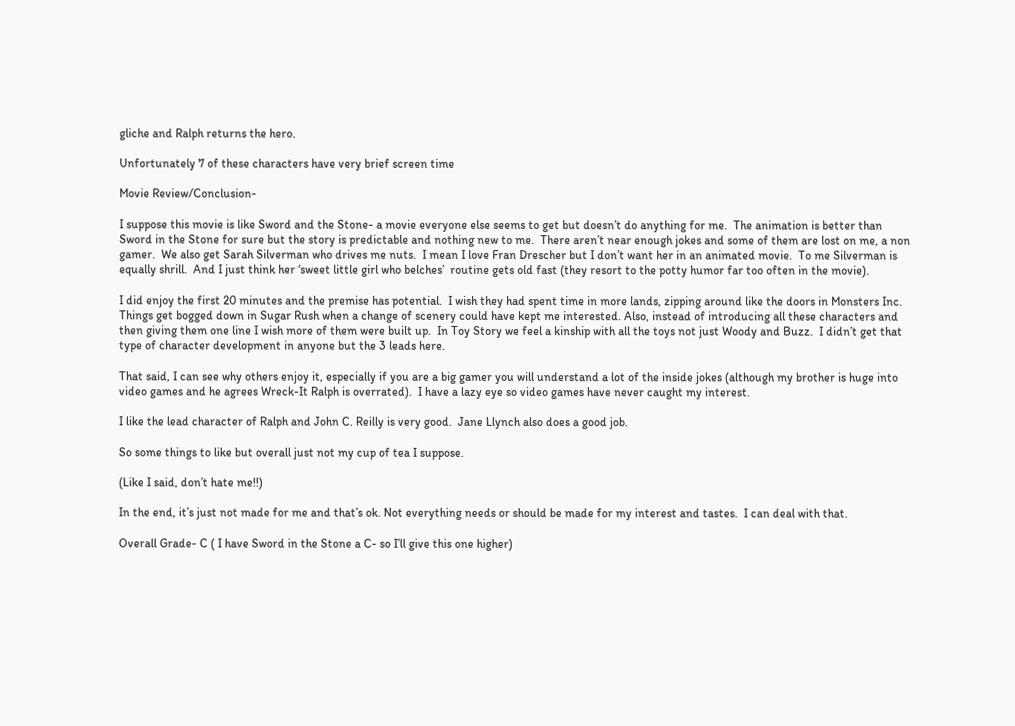gliche and Ralph returns the hero.

Unfortunately 7 of these characters have very brief screen time

Movie Review/Conclusion-

I suppose this movie is like Sword and the Stone- a movie everyone else seems to get but doesn’t do anything for me.  The animation is better than Sword in the Stone for sure but the story is predictable and nothing new to me.  There aren’t near enough jokes and some of them are lost on me, a non gamer.  We also get Sarah Silverman who drives me nuts.  I mean I love Fran Drescher but I don’t want her in an animated movie.  To me Silverman is equally shrill.  And I just think her ‘sweet little girl who belches’  routine gets old fast (they resort to the potty humor far too often in the movie).

I did enjoy the first 20 minutes and the premise has potential.  I wish they had spent time in more lands, zipping around like the doors in Monsters Inc.  Things get bogged down in Sugar Rush when a change of scenery could have kept me interested. Also, instead of introducing all these characters and then giving them one line I wish more of them were built up.  In Toy Story we feel a kinship with all the toys not just Woody and Buzz.  I didn’t get that type of character development in anyone but the 3 leads here.

That said, I can see why others enjoy it, especially if you are a big gamer you will understand a lot of the inside jokes (although my brother is huge into video games and he agrees Wreck-It Ralph is overrated).  I have a lazy eye so video games have never caught my interest.

I like the lead character of Ralph and John C. Reilly is very good.  Jane Llynch also does a good job.

So some things to like but overall just not my cup of tea I suppose.

(Like I said, don’t hate me!!)

In the end, it’s just not made for me and that’s ok. Not everything needs or should be made for my interest and tastes.  I can deal with that.

Overall Grade- C ( I have Sword in the Stone a C- so I’ll give this one higher)